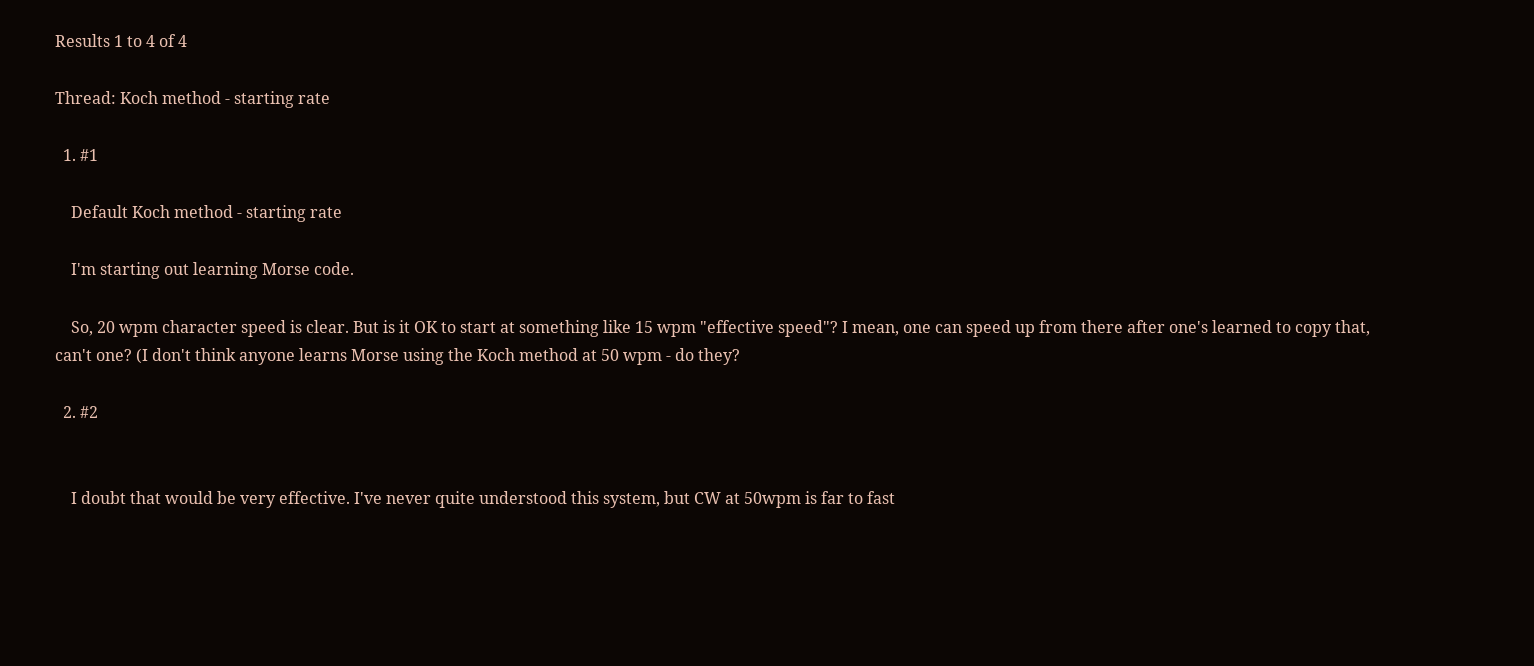Results 1 to 4 of 4

Thread: Koch method - starting rate

  1. #1

    Default Koch method - starting rate

    I'm starting out learning Morse code.

    So, 20 wpm character speed is clear. But is it OK to start at something like 15 wpm "effective speed"? I mean, one can speed up from there after one's learned to copy that, can't one? (I don't think anyone learns Morse using the Koch method at 50 wpm - do they?

  2. #2


    I doubt that would be very effective. I've never quite understood this system, but CW at 50wpm is far to fast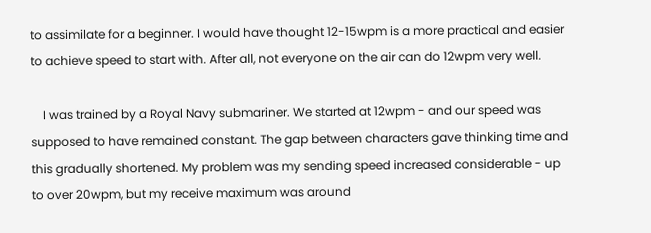to assimilate for a beginner. I would have thought 12-15wpm is a more practical and easier to achieve speed to start with. After all, not everyone on the air can do 12wpm very well.

    I was trained by a Royal Navy submariner. We started at 12wpm - and our speed was supposed to have remained constant. The gap between characters gave thinking time and this gradually shortened. My problem was my sending speed increased considerable - up to over 20wpm, but my receive maximum was around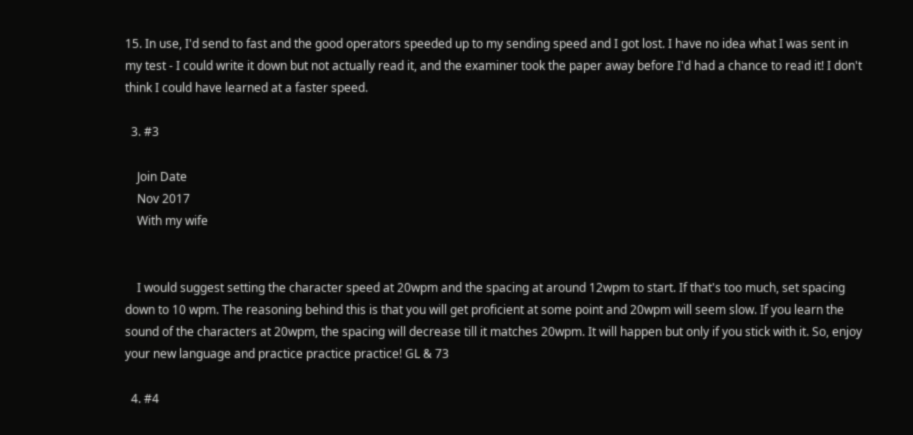15. In use, I'd send to fast and the good operators speeded up to my sending speed and I got lost. I have no idea what I was sent in my test - I could write it down but not actually read it, and the examiner took the paper away before I'd had a chance to read it! I don't think I could have learned at a faster speed.

  3. #3

    Join Date
    Nov 2017
    With my wife


    I would suggest setting the character speed at 20wpm and the spacing at around 12wpm to start. If that's too much, set spacing down to 10 wpm. The reasoning behind this is that you will get proficient at some point and 20wpm will seem slow. If you learn the sound of the characters at 20wpm, the spacing will decrease till it matches 20wpm. It will happen but only if you stick with it. So, enjoy your new language and practice practice practice! GL & 73

  4. #4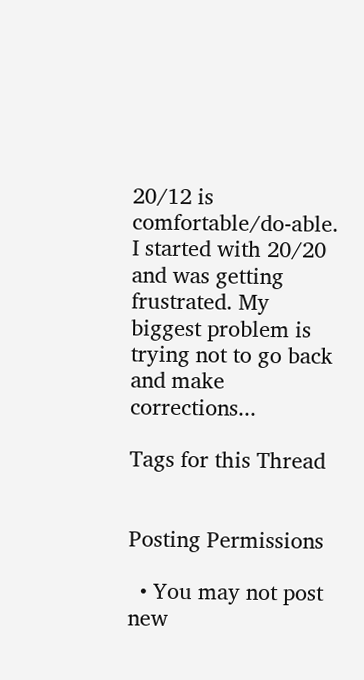20/12 is comfortable/do-able. I started with 20/20 and was getting frustrated. My biggest problem is trying not to go back and make corrections...

Tags for this Thread


Posting Permissions

  • You may not post new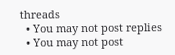threads
  • You may not post replies
  • You may not post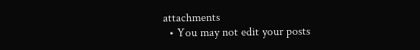attachments
  • You may not edit your posts